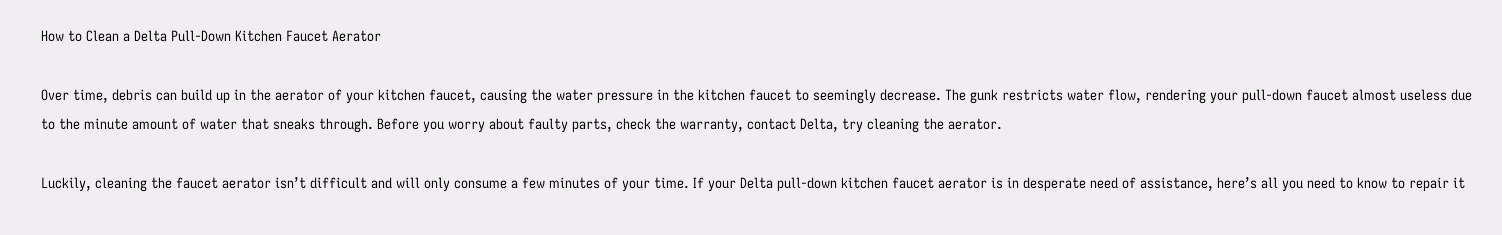How to Clean a Delta Pull-Down Kitchen Faucet Aerator

Over time, debris can build up in the aerator of your kitchen faucet, causing the water pressure in the kitchen faucet to seemingly decrease. The gunk restricts water flow, rendering your pull-down faucet almost useless due to the minute amount of water that sneaks through. Before you worry about faulty parts, check the warranty, contact Delta, try cleaning the aerator.

Luckily, cleaning the faucet aerator isn’t difficult and will only consume a few minutes of your time. If your Delta pull-down kitchen faucet aerator is in desperate need of assistance, here’s all you need to know to repair it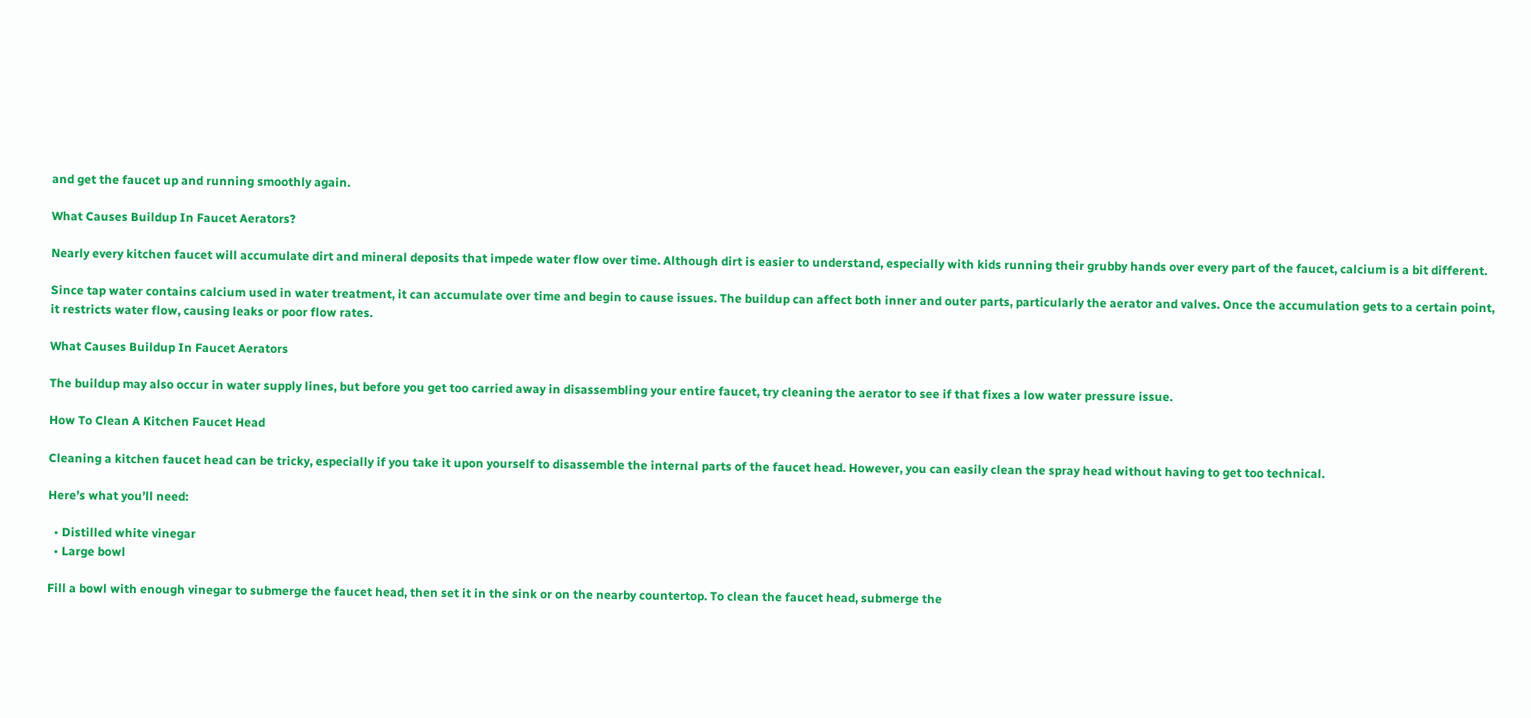and get the faucet up and running smoothly again.

What Causes Buildup In Faucet Aerators?

Nearly every kitchen faucet will accumulate dirt and mineral deposits that impede water flow over time. Although dirt is easier to understand, especially with kids running their grubby hands over every part of the faucet, calcium is a bit different.

Since tap water contains calcium used in water treatment, it can accumulate over time and begin to cause issues. The buildup can affect both inner and outer parts, particularly the aerator and valves. Once the accumulation gets to a certain point, it restricts water flow, causing leaks or poor flow rates.

What Causes Buildup In Faucet Aerators

The buildup may also occur in water supply lines, but before you get too carried away in disassembling your entire faucet, try cleaning the aerator to see if that fixes a low water pressure issue.

How To Clean A Kitchen Faucet Head

Cleaning a kitchen faucet head can be tricky, especially if you take it upon yourself to disassemble the internal parts of the faucet head. However, you can easily clean the spray head without having to get too technical.

Here’s what you’ll need:

  • Distilled white vinegar
  • Large bowl

Fill a bowl with enough vinegar to submerge the faucet head, then set it in the sink or on the nearby countertop. To clean the faucet head, submerge the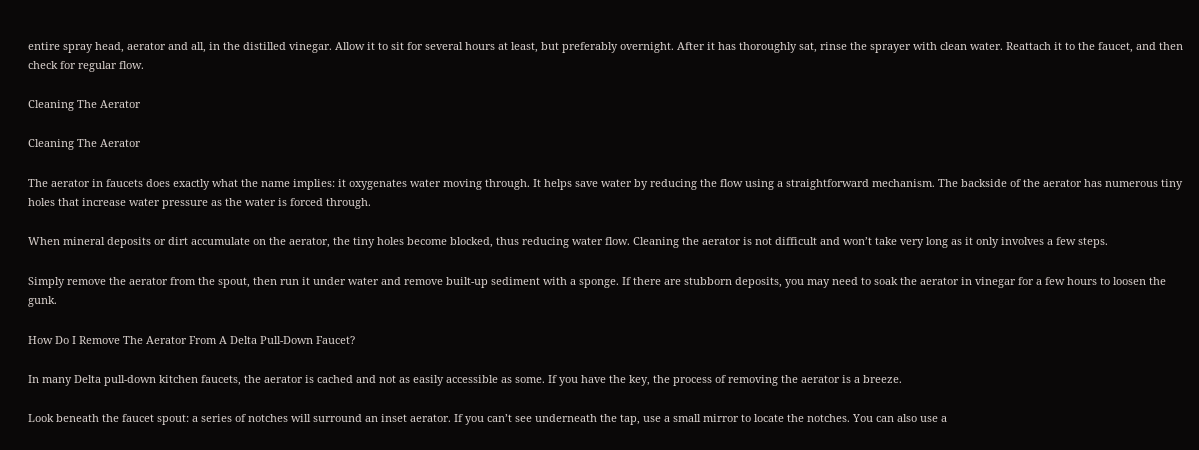entire spray head, aerator and all, in the distilled vinegar. Allow it to sit for several hours at least, but preferably overnight. After it has thoroughly sat, rinse the sprayer with clean water. Reattach it to the faucet, and then check for regular flow.

Cleaning The Aerator

Cleaning The Aerator

The aerator in faucets does exactly what the name implies: it oxygenates water moving through. It helps save water by reducing the flow using a straightforward mechanism. The backside of the aerator has numerous tiny holes that increase water pressure as the water is forced through.

When mineral deposits or dirt accumulate on the aerator, the tiny holes become blocked, thus reducing water flow. Cleaning the aerator is not difficult and won’t take very long as it only involves a few steps.

Simply remove the aerator from the spout, then run it under water and remove built-up sediment with a sponge. If there are stubborn deposits, you may need to soak the aerator in vinegar for a few hours to loosen the gunk.

How Do I Remove The Aerator From A Delta Pull-Down Faucet?

In many Delta pull-down kitchen faucets, the aerator is cached and not as easily accessible as some. If you have the key, the process of removing the aerator is a breeze.

Look beneath the faucet spout: a series of notches will surround an inset aerator. If you can’t see underneath the tap, use a small mirror to locate the notches. You can also use a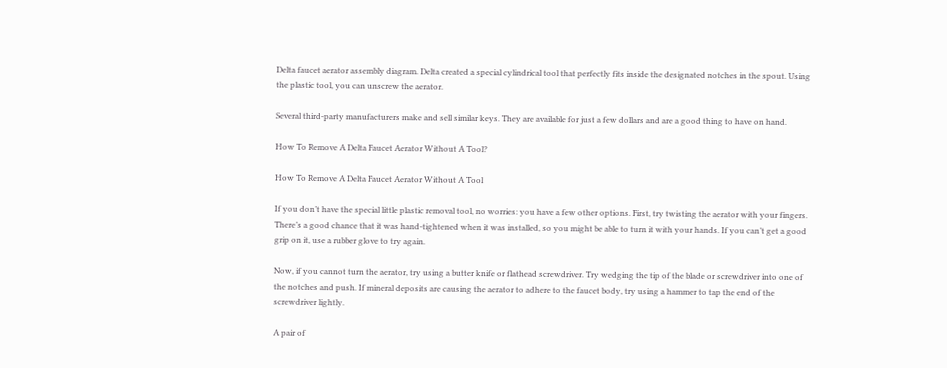Delta faucet aerator assembly diagram. Delta created a special cylindrical tool that perfectly fits inside the designated notches in the spout. Using the plastic tool, you can unscrew the aerator.

Several third-party manufacturers make and sell similar keys. They are available for just a few dollars and are a good thing to have on hand.

How To Remove A Delta Faucet Aerator Without A Tool?

How To Remove A Delta Faucet Aerator Without A Tool

If you don’t have the special little plastic removal tool, no worries: you have a few other options. First, try twisting the aerator with your fingers. There’s a good chance that it was hand-tightened when it was installed, so you might be able to turn it with your hands. If you can’t get a good grip on it, use a rubber glove to try again.

Now, if you cannot turn the aerator, try using a butter knife or flathead screwdriver. Try wedging the tip of the blade or screwdriver into one of the notches and push. If mineral deposits are causing the aerator to adhere to the faucet body, try using a hammer to tap the end of the screwdriver lightly.

A pair of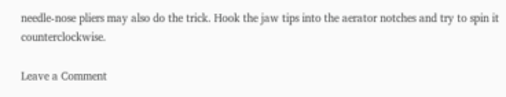needle-nose pliers may also do the trick. Hook the jaw tips into the aerator notches and try to spin it counterclockwise.

Leave a Comment